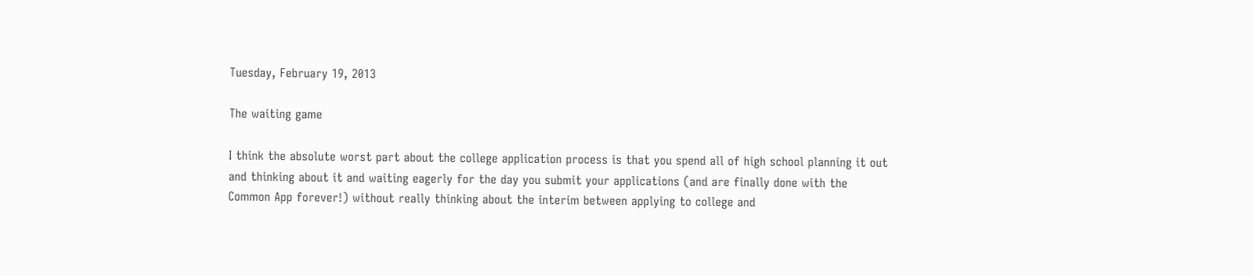Tuesday, February 19, 2013

The waiting game

I think the absolute worst part about the college application process is that you spend all of high school planning it out and thinking about it and waiting eagerly for the day you submit your applications (and are finally done with the Common App forever!) without really thinking about the interim between applying to college and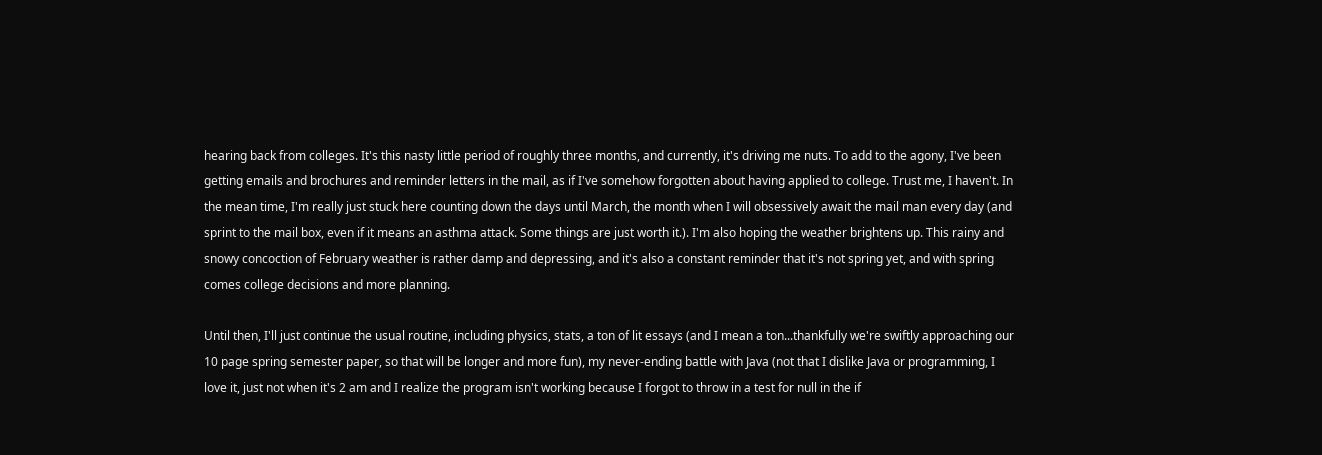hearing back from colleges. It's this nasty little period of roughly three months, and currently, it's driving me nuts. To add to the agony, I've been getting emails and brochures and reminder letters in the mail, as if I've somehow forgotten about having applied to college. Trust me, I haven't. In the mean time, I'm really just stuck here counting down the days until March, the month when I will obsessively await the mail man every day (and sprint to the mail box, even if it means an asthma attack. Some things are just worth it.). I'm also hoping the weather brightens up. This rainy and snowy concoction of February weather is rather damp and depressing, and it's also a constant reminder that it's not spring yet, and with spring comes college decisions and more planning.

Until then, I'll just continue the usual routine, including physics, stats, a ton of lit essays (and I mean a ton...thankfully we're swiftly approaching our 10 page spring semester paper, so that will be longer and more fun), my never-ending battle with Java (not that I dislike Java or programming, I love it, just not when it's 2 am and I realize the program isn't working because I forgot to throw in a test for null in the if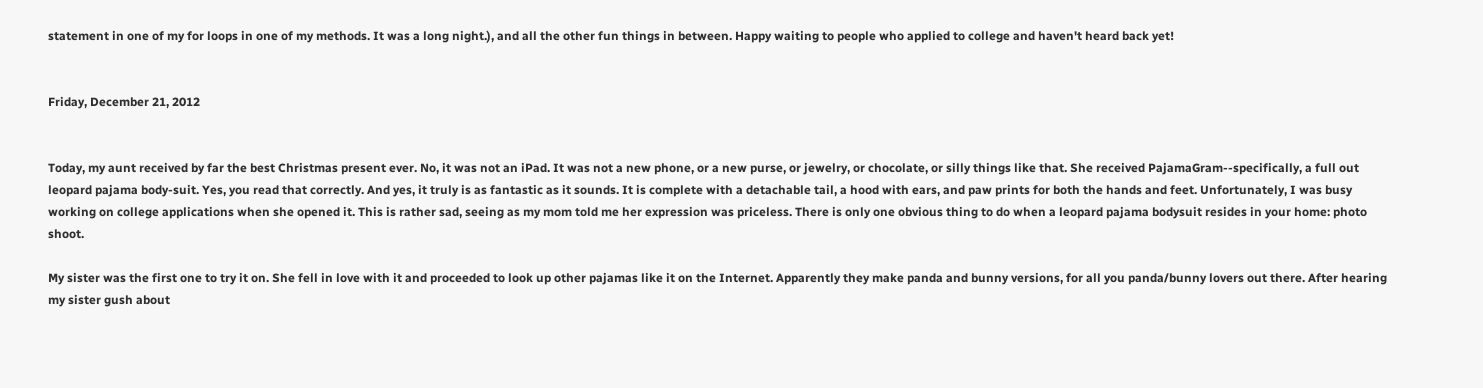statement in one of my for loops in one of my methods. It was a long night.), and all the other fun things in between. Happy waiting to people who applied to college and haven't heard back yet!


Friday, December 21, 2012


Today, my aunt received by far the best Christmas present ever. No, it was not an iPad. It was not a new phone, or a new purse, or jewelry, or chocolate, or silly things like that. She received PajamaGram--specifically, a full out leopard pajama body-suit. Yes, you read that correctly. And yes, it truly is as fantastic as it sounds. It is complete with a detachable tail, a hood with ears, and paw prints for both the hands and feet. Unfortunately, I was busy working on college applications when she opened it. This is rather sad, seeing as my mom told me her expression was priceless. There is only one obvious thing to do when a leopard pajama bodysuit resides in your home: photo shoot.

My sister was the first one to try it on. She fell in love with it and proceeded to look up other pajamas like it on the Internet. Apparently they make panda and bunny versions, for all you panda/bunny lovers out there. After hearing my sister gush about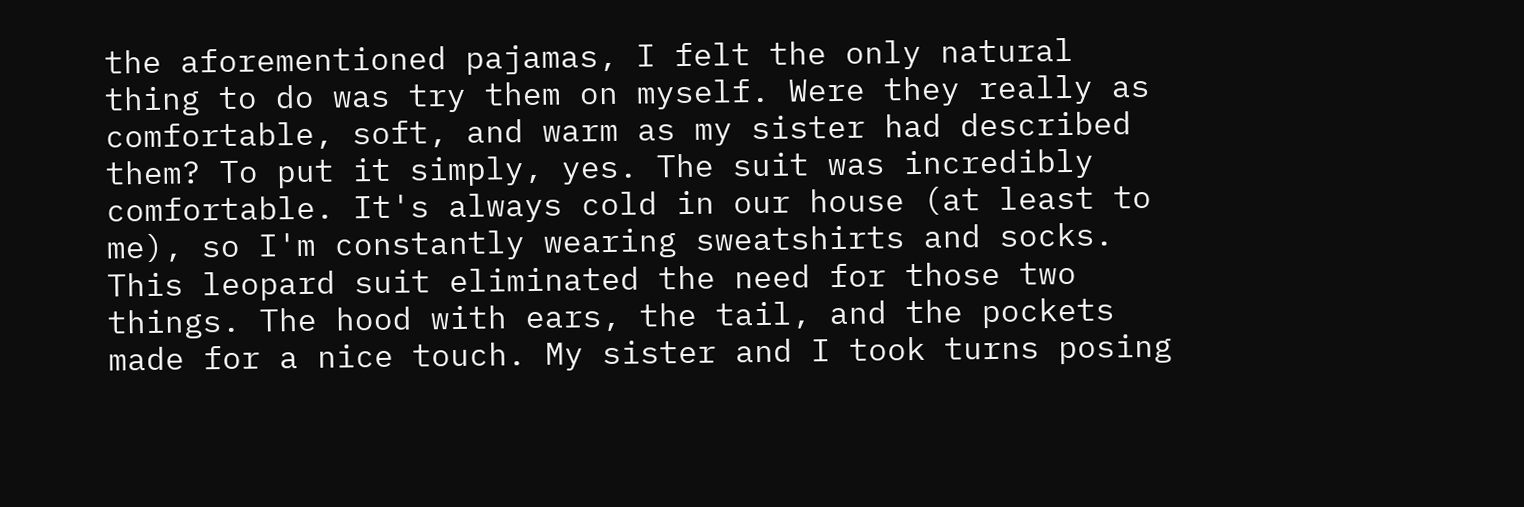the aforementioned pajamas, I felt the only natural thing to do was try them on myself. Were they really as comfortable, soft, and warm as my sister had described them? To put it simply, yes. The suit was incredibly comfortable. It's always cold in our house (at least to me), so I'm constantly wearing sweatshirts and socks. This leopard suit eliminated the need for those two things. The hood with ears, the tail, and the pockets made for a nice touch. My sister and I took turns posing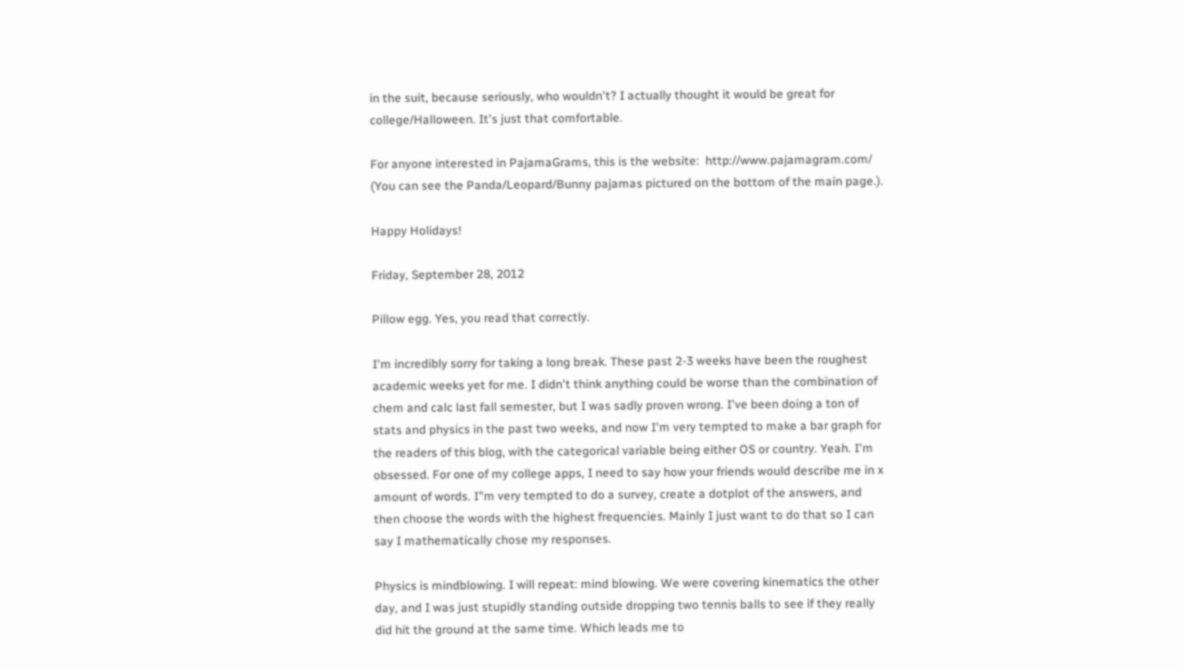in the suit, because seriously, who wouldn't? I actually thought it would be great for college/Halloween. It's just that comfortable.

For anyone interested in PajamaGrams, this is the website:  http://www.pajamagram.com/ (You can see the Panda/Leopard/Bunny pajamas pictured on the bottom of the main page.).

Happy Holidays!

Friday, September 28, 2012

Pillow egg. Yes, you read that correctly.

I'm incredibly sorry for taking a long break. These past 2-3 weeks have been the roughest academic weeks yet for me. I didn't think anything could be worse than the combination of chem and calc last fall semester, but I was sadly proven wrong. I've been doing a ton of stats and physics in the past two weeks, and now I'm very tempted to make a bar graph for the readers of this blog, with the categorical variable being either OS or country. Yeah. I'm obsessed. For one of my college apps, I need to say how your friends would describe me in x amount of words. I"m very tempted to do a survey, create a dotplot of the answers, and then choose the words with the highest frequencies. Mainly I just want to do that so I can say I mathematically chose my responses.

Physics is mindblowing. I will repeat: mind blowing. We were covering kinematics the other day, and I was just stupidly standing outside dropping two tennis balls to see if they really did hit the ground at the same time. Which leads me to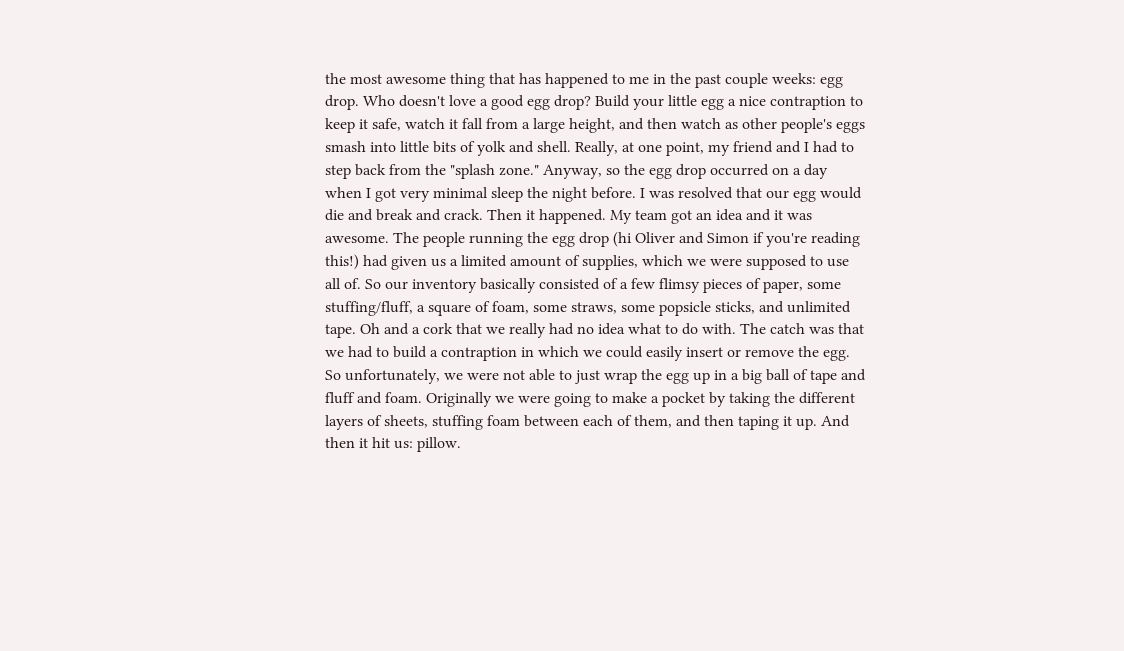the most awesome thing that has happened to me in the past couple weeks: egg drop. Who doesn't love a good egg drop? Build your little egg a nice contraption to keep it safe, watch it fall from a large height, and then watch as other people's eggs smash into little bits of yolk and shell. Really, at one point, my friend and I had to step back from the "splash zone." Anyway, so the egg drop occurred on a day when I got very minimal sleep the night before. I was resolved that our egg would die and break and crack. Then it happened. My team got an idea and it was awesome. The people running the egg drop (hi Oliver and Simon if you're reading this!) had given us a limited amount of supplies, which we were supposed to use all of. So our inventory basically consisted of a few flimsy pieces of paper, some stuffing/fluff, a square of foam, some straws, some popsicle sticks, and unlimited tape. Oh and a cork that we really had no idea what to do with. The catch was that we had to build a contraption in which we could easily insert or remove the egg. So unfortunately, we were not able to just wrap the egg up in a big ball of tape and fluff and foam. Originally we were going to make a pocket by taking the different layers of sheets, stuffing foam between each of them, and then taping it up. And then it hit us: pillow.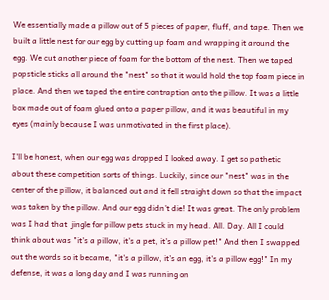We essentially made a pillow out of 5 pieces of paper, fluff, and tape. Then we built a little nest for our egg by cutting up foam and wrapping it around the egg. We cut another piece of foam for the bottom of the nest. Then we taped popsticle sticks all around the "nest" so that it would hold the top foam piece in place. And then we taped the entire contraption onto the pillow. It was a little box made out of foam glued onto a paper pillow, and it was beautiful in my eyes (mainly because I was unmotivated in the first place).

I'll be honest, when our egg was dropped I looked away. I get so pathetic about these competition sorts of things. Luckily, since our "nest" was in the center of the pillow, it balanced out and it fell straight down so that the impact was taken by the pillow. And our egg didn't die! It was great. The only problem was I had that  jingle for pillow pets stuck in my head. All. Day. All I could think about was "it's a pillow, it's a pet, it's a pillow pet!" And then I swapped out the words so it became, "it's a pillow, it's an egg, it's a pillow egg!" In my defense, it was a long day and I was running on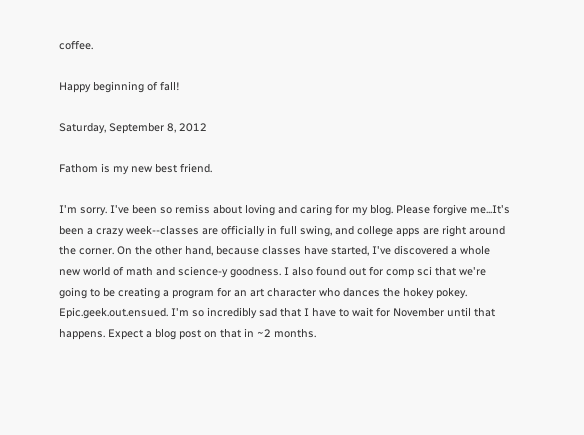coffee.

Happy beginning of fall!

Saturday, September 8, 2012

Fathom is my new best friend.

I'm sorry. I've been so remiss about loving and caring for my blog. Please forgive me...It's been a crazy week--classes are officially in full swing, and college apps are right around the corner. On the other hand, because classes have started, I've discovered a whole new world of math and science-y goodness. I also found out for comp sci that we're going to be creating a program for an art character who dances the hokey pokey. Epic.geek.out.ensued. I'm so incredibly sad that I have to wait for November until that happens. Expect a blog post on that in ~2 months.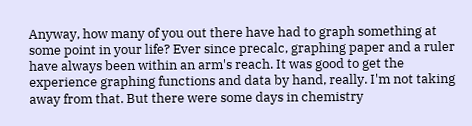Anyway, how many of you out there have had to graph something at some point in your life? Ever since precalc, graphing paper and a ruler have always been within an arm's reach. It was good to get the experience graphing functions and data by hand, really. I'm not taking away from that. But there were some days in chemistry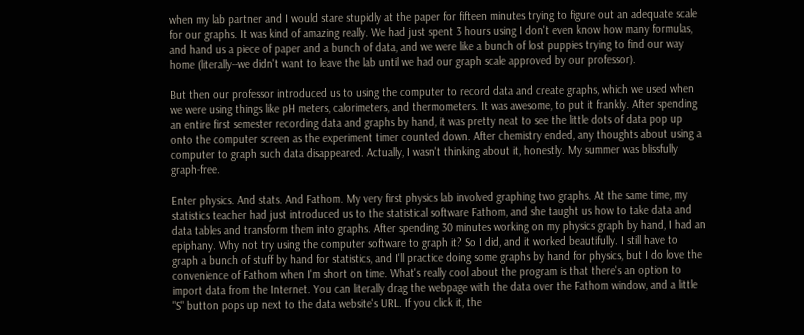when my lab partner and I would stare stupidly at the paper for fifteen minutes trying to figure out an adequate scale for our graphs. It was kind of amazing really. We had just spent 3 hours using I don't even know how many formulas, and hand us a piece of paper and a bunch of data, and we were like a bunch of lost puppies trying to find our way home (literally--we didn't want to leave the lab until we had our graph scale approved by our professor).

But then our professor introduced us to using the computer to record data and create graphs, which we used when we were using things like pH meters, calorimeters, and thermometers. It was awesome, to put it frankly. After spending an entire first semester recording data and graphs by hand, it was pretty neat to see the little dots of data pop up onto the computer screen as the experiment timer counted down. After chemistry ended, any thoughts about using a computer to graph such data disappeared. Actually, I wasn't thinking about it, honestly. My summer was blissfully graph-free.

Enter physics. And stats. And Fathom. My very first physics lab involved graphing two graphs. At the same time, my statistics teacher had just introduced us to the statistical software Fathom, and she taught us how to take data and data tables and transform them into graphs. After spending 30 minutes working on my physics graph by hand, I had an epiphany. Why not try using the computer software to graph it? So I did, and it worked beautifully. I still have to graph a bunch of stuff by hand for statistics, and I'll practice doing some graphs by hand for physics, but I do love the convenience of Fathom when I'm short on time. What's really cool about the program is that there's an option to import data from the Internet. You can literally drag the webpage with the data over the Fathom window, and a little "S" button pops up next to the data website's URL. If you click it, the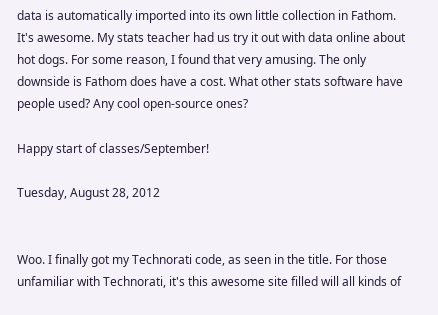data is automatically imported into its own little collection in Fathom. It's awesome. My stats teacher had us try it out with data online about hot dogs. For some reason, I found that very amusing. The only downside is Fathom does have a cost. What other stats software have people used? Any cool open-source ones?

Happy start of classes/September!

Tuesday, August 28, 2012


Woo. I finally got my Technorati code, as seen in the title. For those unfamiliar with Technorati, it's this awesome site filled will all kinds of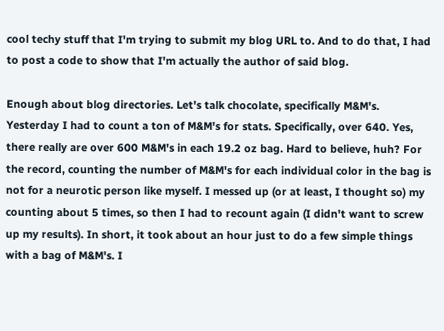cool techy stuff that I'm trying to submit my blog URL to. And to do that, I had to post a code to show that I'm actually the author of said blog.

Enough about blog directories. Let's talk chocolate, specifically M&M's. Yesterday I had to count a ton of M&M's for stats. Specifically, over 640. Yes, there really are over 600 M&M's in each 19.2 oz bag. Hard to believe, huh? For the record, counting the number of M&M's for each individual color in the bag is not for a neurotic person like myself. I messed up (or at least, I thought so) my counting about 5 times, so then I had to recount again (I didn't want to screw up my results). In short, it took about an hour just to do a few simple things with a bag of M&M's. I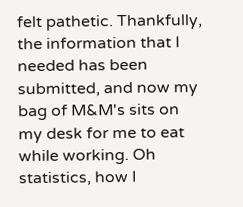felt pathetic. Thankfully, the information that I needed has been submitted, and now my bag of M&M's sits on my desk for me to eat while working. Oh statistics, how I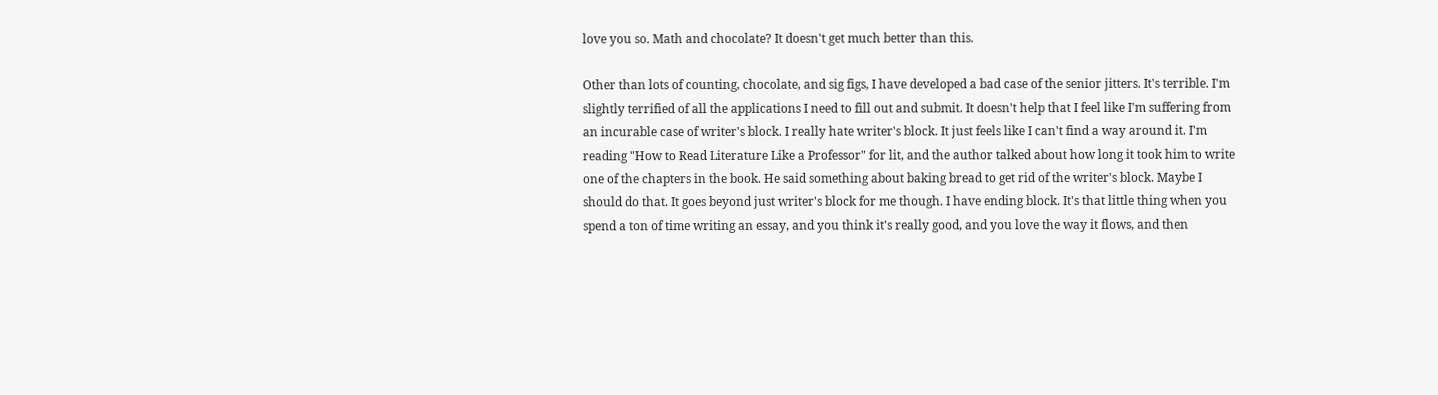love you so. Math and chocolate? It doesn't get much better than this.

Other than lots of counting, chocolate, and sig figs, I have developed a bad case of the senior jitters. It's terrible. I'm slightly terrified of all the applications I need to fill out and submit. It doesn't help that I feel like I'm suffering from an incurable case of writer's block. I really hate writer's block. It just feels like I can't find a way around it. I'm reading "How to Read Literature Like a Professor" for lit, and the author talked about how long it took him to write one of the chapters in the book. He said something about baking bread to get rid of the writer's block. Maybe I should do that. It goes beyond just writer's block for me though. I have ending block. It's that little thing when you spend a ton of time writing an essay, and you think it's really good, and you love the way it flows, and then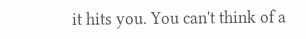it hits you. You can't think of a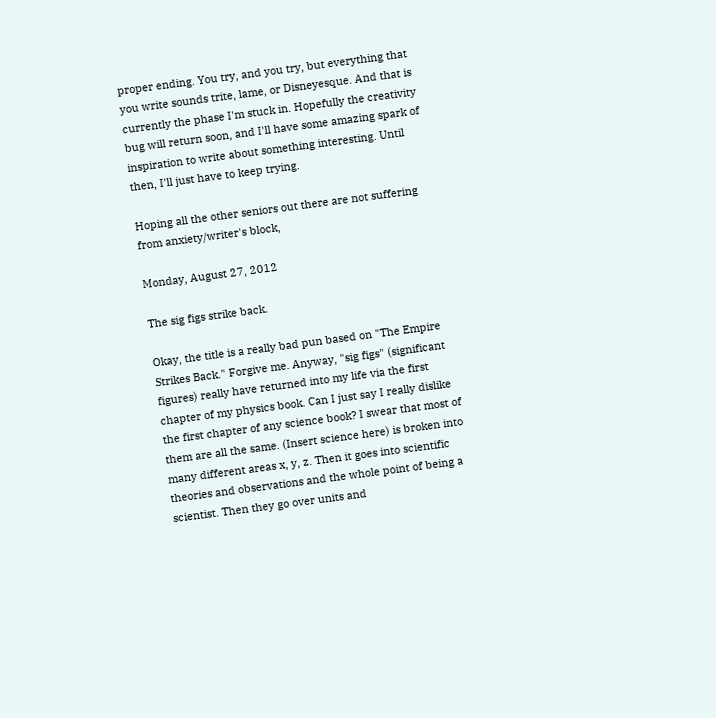proper ending. You try, and you try, but everything that you write sounds trite, lame, or Disneyesque. And that is currently the phase I'm stuck in. Hopefully the creativity bug will return soon, and I'll have some amazing spark of inspiration to write about something interesting. Until then, I'll just have to keep trying.

Hoping all the other seniors out there are not suffering from anxiety/writer's block,

Monday, August 27, 2012

The sig figs strike back.

Okay, the title is a really bad pun based on "The Empire Strikes Back." Forgive me. Anyway, "sig figs" (significant figures) really have returned into my life via the first chapter of my physics book. Can I just say I really dislike the first chapter of any science book? I swear that most of them are all the same. (Insert science here) is broken into many different areas x, y, z. Then it goes into scientific theories and observations and the whole point of being a scientist. Then they go over units and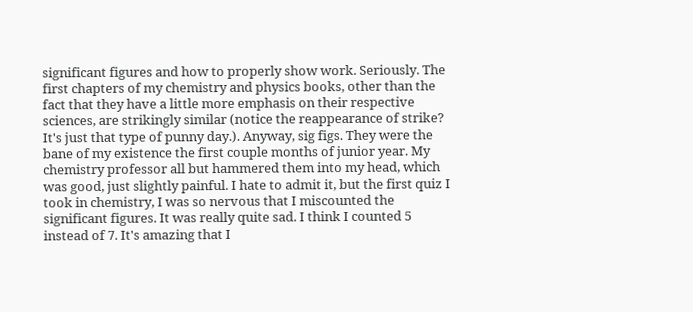significant figures and how to properly show work. Seriously. The first chapters of my chemistry and physics books, other than the fact that they have a little more emphasis on their respective sciences, are strikingly similar (notice the reappearance of strike? It's just that type of punny day.). Anyway, sig figs. They were the bane of my existence the first couple months of junior year. My chemistry professor all but hammered them into my head, which was good, just slightly painful. I hate to admit it, but the first quiz I took in chemistry, I was so nervous that I miscounted the significant figures. It was really quite sad. I think I counted 5 instead of 7. It's amazing that I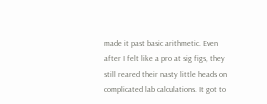made it past basic arithmetic. Even after I felt like a pro at sig figs, they still reared their nasty little heads on complicated lab calculations. It got to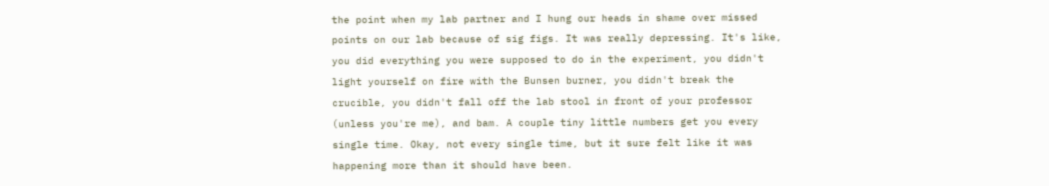the point when my lab partner and I hung our heads in shame over missed points on our lab because of sig figs. It was really depressing. It's like, you did everything you were supposed to do in the experiment, you didn't light yourself on fire with the Bunsen burner, you didn't break the crucible, you didn't fall off the lab stool in front of your professor (unless you're me), and bam. A couple tiny little numbers get you every single time. Okay, not every single time, but it sure felt like it was happening more than it should have been.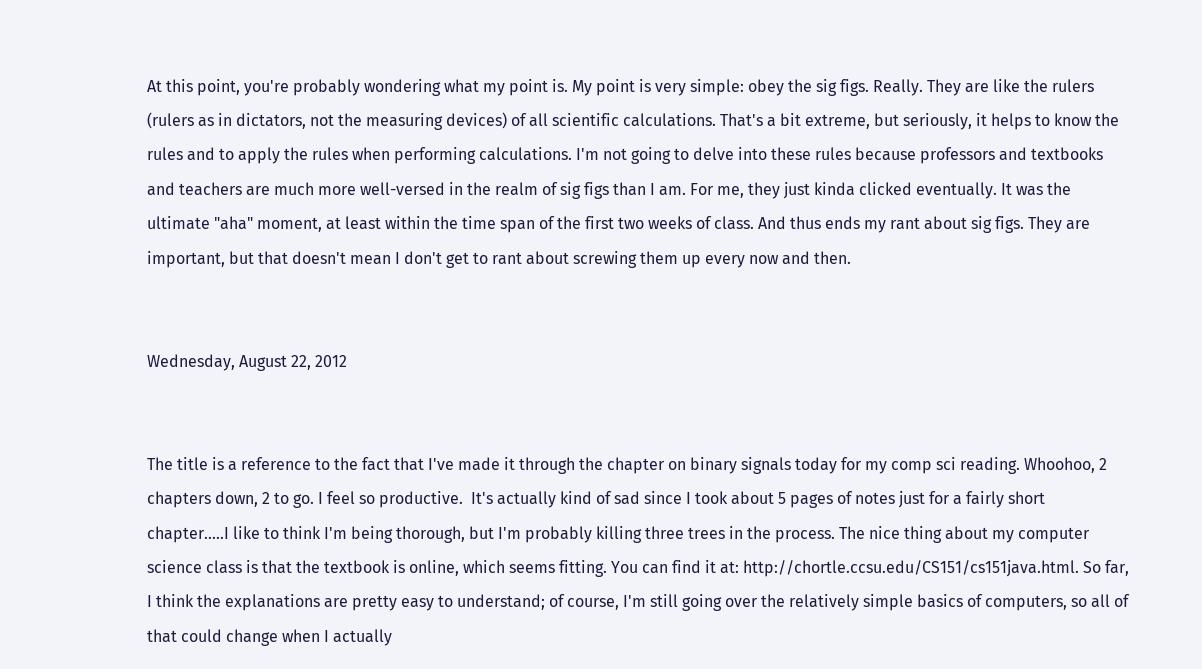At this point, you're probably wondering what my point is. My point is very simple: obey the sig figs. Really. They are like the rulers (rulers as in dictators, not the measuring devices) of all scientific calculations. That's a bit extreme, but seriously, it helps to know the rules and to apply the rules when performing calculations. I'm not going to delve into these rules because professors and textbooks and teachers are much more well-versed in the realm of sig figs than I am. For me, they just kinda clicked eventually. It was the ultimate "aha" moment, at least within the time span of the first two weeks of class. And thus ends my rant about sig figs. They are important, but that doesn't mean I don't get to rant about screwing them up every now and then.


Wednesday, August 22, 2012


The title is a reference to the fact that I've made it through the chapter on binary signals today for my comp sci reading. Whoohoo, 2 chapters down, 2 to go. I feel so productive.  It's actually kind of sad since I took about 5 pages of notes just for a fairly short chapter.....I like to think I'm being thorough, but I'm probably killing three trees in the process. The nice thing about my computer science class is that the textbook is online, which seems fitting. You can find it at: http://chortle.ccsu.edu/CS151/cs151java.html. So far, I think the explanations are pretty easy to understand; of course, I'm still going over the relatively simple basics of computers, so all of that could change when I actually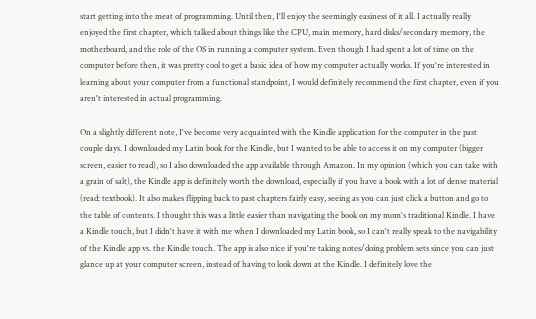start getting into the meat of programming. Until then, I'll enjoy the seemingly easiness of it all. I actually really enjoyed the first chapter, which talked about things like the CPU, main memory, hard disks/secondary memory, the motherboard, and the role of the OS in running a computer system. Even though I had spent a lot of time on the computer before then, it was pretty cool to get a basic idea of how my computer actually works. If you're interested in learning about your computer from a functional standpoint, I would definitely recommend the first chapter, even if you aren't interested in actual programming.

On a slightly different note, I've become very acquainted with the Kindle application for the computer in the past couple days. I downloaded my Latin book for the Kindle, but I wanted to be able to access it on my computer (bigger screen, easier to read), so I also downloaded the app available through Amazon. In my opinion (which you can take with a grain of salt), the Kindle app is definitely worth the download, especially if you have a book with a lot of dense material (read: textbook). It also makes flipping back to past chapters fairly easy, seeing as you can just click a button and go to the table of contents. I thought this was a little easier than navigating the book on my mom's traditional Kindle. I have a Kindle touch, but I didn't have it with me when I downloaded my Latin book, so I can't really speak to the navigability of the Kindle app vs. the Kindle touch. The app is also nice if you're taking notes/doing problem sets since you can just glance up at your computer screen, instead of having to look down at the Kindle. I definitely love the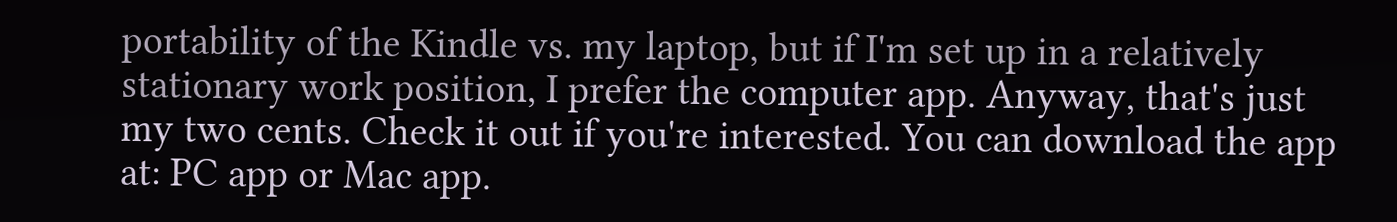portability of the Kindle vs. my laptop, but if I'm set up in a relatively stationary work position, I prefer the computer app. Anyway, that's just my two cents. Check it out if you're interested. You can download the app at: PC app or Mac app.